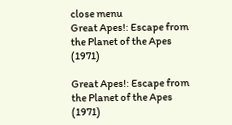close menu
Great Apes!: Escape from the Planet of the Apes (1971)

Great Apes!: Escape from the Planet of the Apes (1971)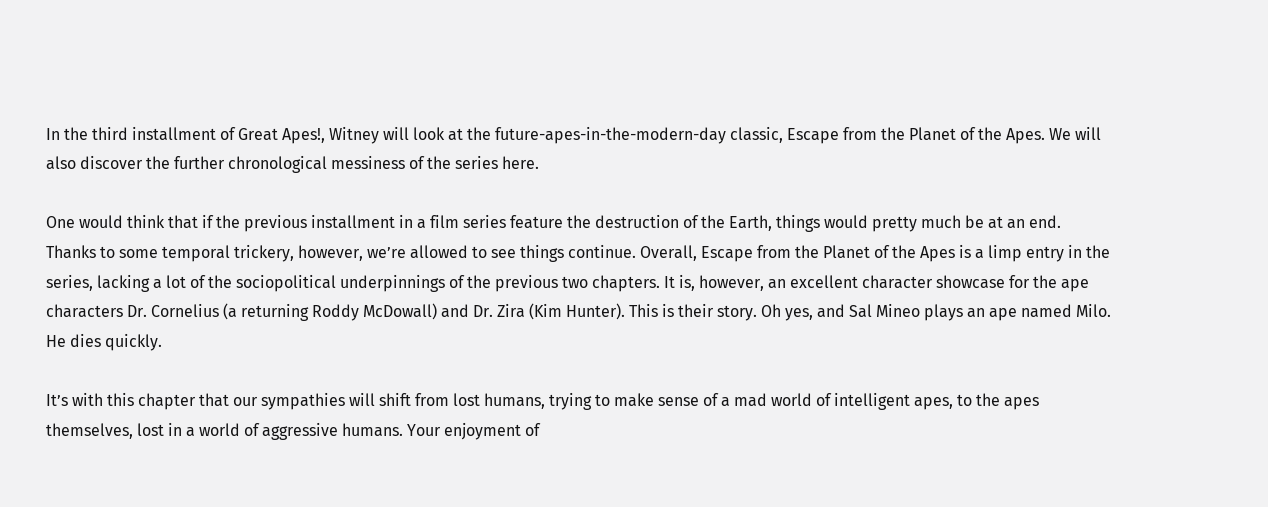In the third installment of Great Apes!, Witney will look at the future-apes-in-the-modern-day classic, Escape from the Planet of the Apes. We will also discover the further chronological messiness of the series here.

One would think that if the previous installment in a film series feature the destruction of the Earth, things would pretty much be at an end. Thanks to some temporal trickery, however, we’re allowed to see things continue. Overall, Escape from the Planet of the Apes is a limp entry in the series, lacking a lot of the sociopolitical underpinnings of the previous two chapters. It is, however, an excellent character showcase for the ape characters Dr. Cornelius (a returning Roddy McDowall) and Dr. Zira (Kim Hunter). This is their story. Oh yes, and Sal Mineo plays an ape named Milo. He dies quickly.

It’s with this chapter that our sympathies will shift from lost humans, trying to make sense of a mad world of intelligent apes, to the apes themselves, lost in a world of aggressive humans. Your enjoyment of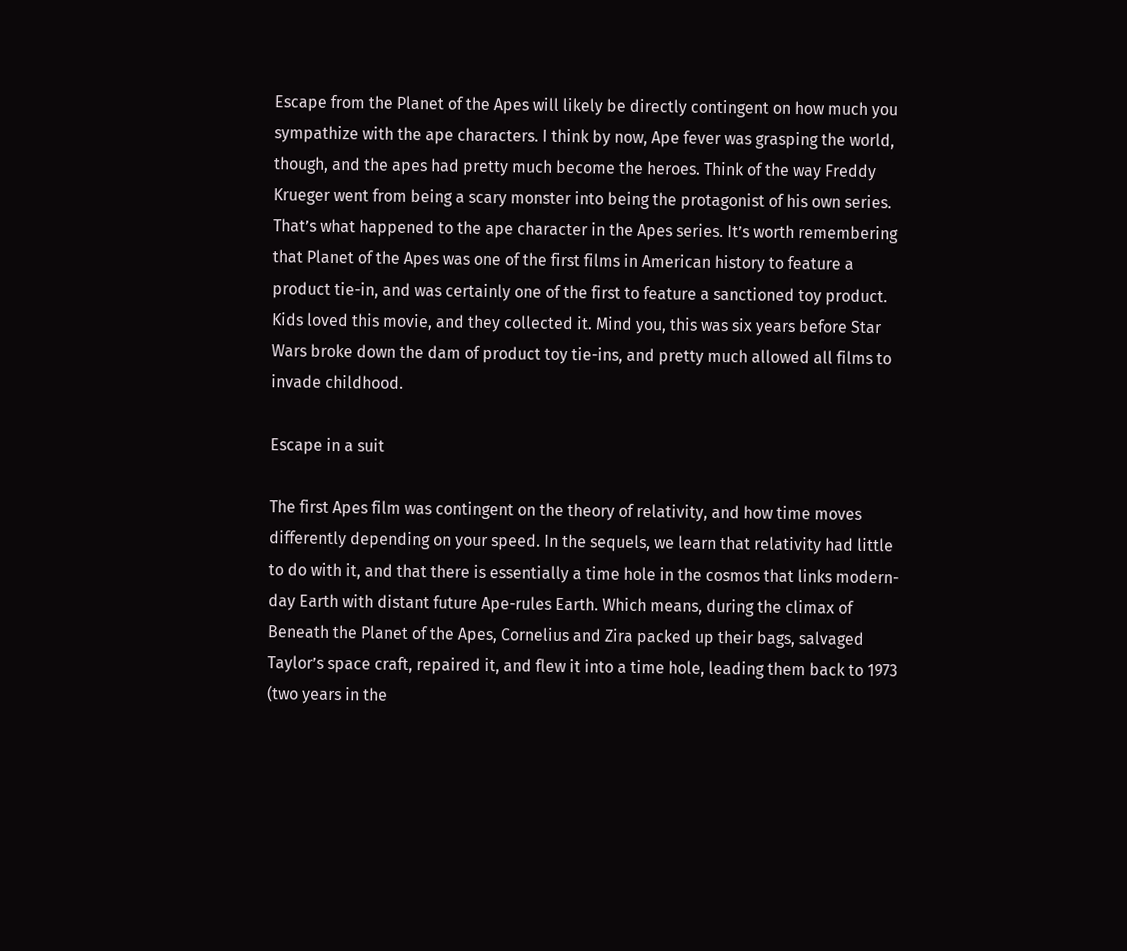Escape from the Planet of the Apes will likely be directly contingent on how much you sympathize with the ape characters. I think by now, Ape fever was grasping the world, though, and the apes had pretty much become the heroes. Think of the way Freddy Krueger went from being a scary monster into being the protagonist of his own series. That’s what happened to the ape character in the Apes series. It’s worth remembering that Planet of the Apes was one of the first films in American history to feature a product tie-in, and was certainly one of the first to feature a sanctioned toy product. Kids loved this movie, and they collected it. Mind you, this was six years before Star Wars broke down the dam of product toy tie-ins, and pretty much allowed all films to invade childhood.

Escape in a suit

The first Apes film was contingent on the theory of relativity, and how time moves differently depending on your speed. In the sequels, we learn that relativity had little to do with it, and that there is essentially a time hole in the cosmos that links modern-day Earth with distant future Ape-rules Earth. Which means, during the climax of Beneath the Planet of the Apes, Cornelius and Zira packed up their bags, salvaged Taylor’s space craft, repaired it, and flew it into a time hole, leading them back to 1973 (two years in the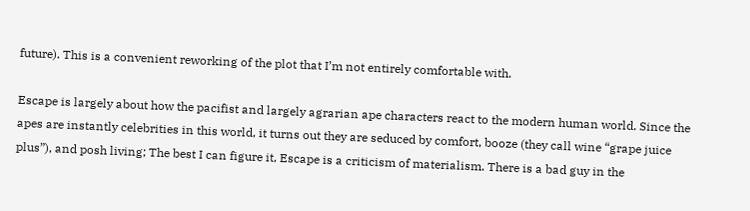future). This is a convenient reworking of the plot that I’m not entirely comfortable with.

Escape is largely about how the pacifist and largely agrarian ape characters react to the modern human world. Since the apes are instantly celebrities in this world, it turns out they are seduced by comfort, booze (they call wine “grape juice plus”), and posh living; The best I can figure it, Escape is a criticism of materialism. There is a bad guy in the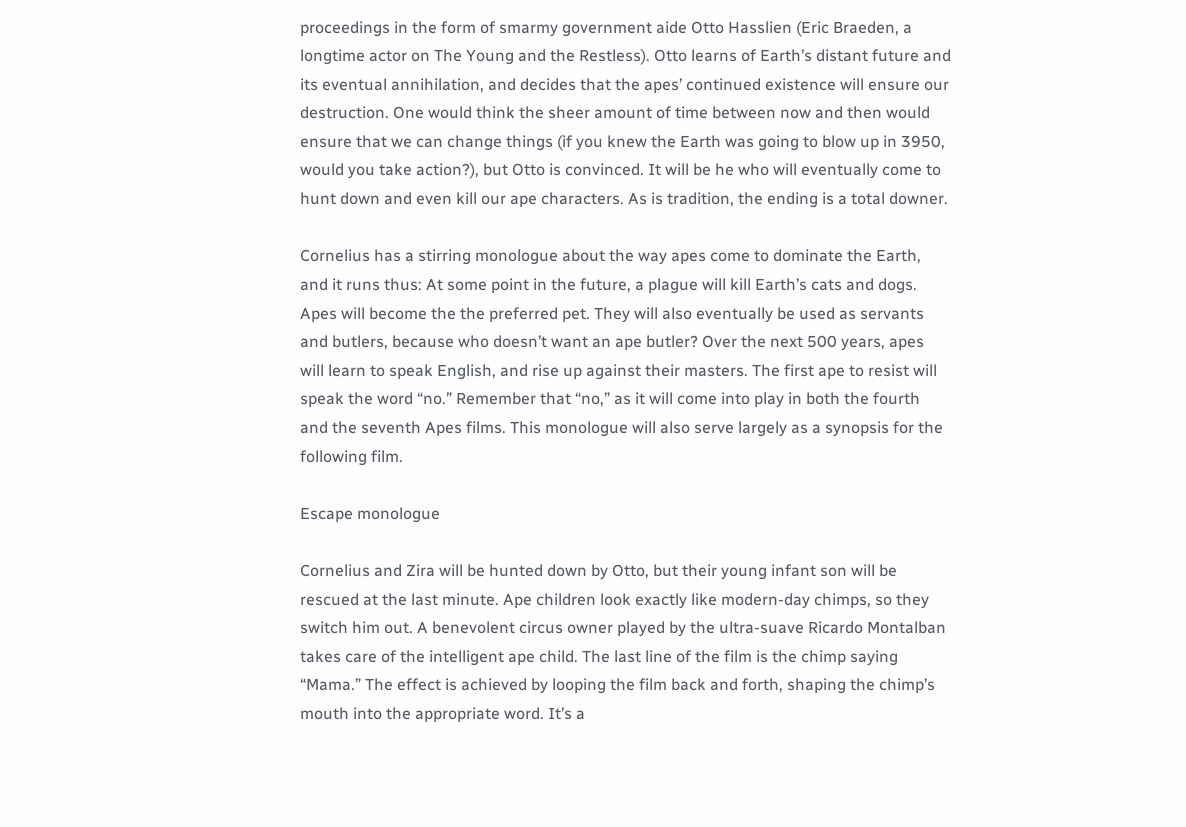proceedings in the form of smarmy government aide Otto Hasslien (Eric Braeden, a longtime actor on The Young and the Restless). Otto learns of Earth’s distant future and its eventual annihilation, and decides that the apes’ continued existence will ensure our destruction. One would think the sheer amount of time between now and then would ensure that we can change things (if you knew the Earth was going to blow up in 3950, would you take action?), but Otto is convinced. It will be he who will eventually come to hunt down and even kill our ape characters. As is tradition, the ending is a total downer.

Cornelius has a stirring monologue about the way apes come to dominate the Earth, and it runs thus: At some point in the future, a plague will kill Earth’s cats and dogs. Apes will become the the preferred pet. They will also eventually be used as servants and butlers, because who doesn’t want an ape butler? Over the next 500 years, apes will learn to speak English, and rise up against their masters. The first ape to resist will speak the word “no.” Remember that “no,” as it will come into play in both the fourth and the seventh Apes films. This monologue will also serve largely as a synopsis for the following film.

Escape monologue

Cornelius and Zira will be hunted down by Otto, but their young infant son will be rescued at the last minute. Ape children look exactly like modern-day chimps, so they switch him out. A benevolent circus owner played by the ultra-suave Ricardo Montalban takes care of the intelligent ape child. The last line of the film is the chimp saying “Mama.” The effect is achieved by looping the film back and forth, shaping the chimp’s mouth into the appropriate word. It’s a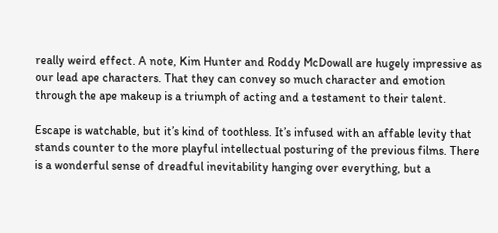really weird effect. A note, Kim Hunter and Roddy McDowall are hugely impressive as our lead ape characters. That they can convey so much character and emotion through the ape makeup is a triumph of acting and a testament to their talent.

Escape is watchable, but it’s kind of toothless. It’s infused with an affable levity that stands counter to the more playful intellectual posturing of the previous films. There is a wonderful sense of dreadful inevitability hanging over everything, but a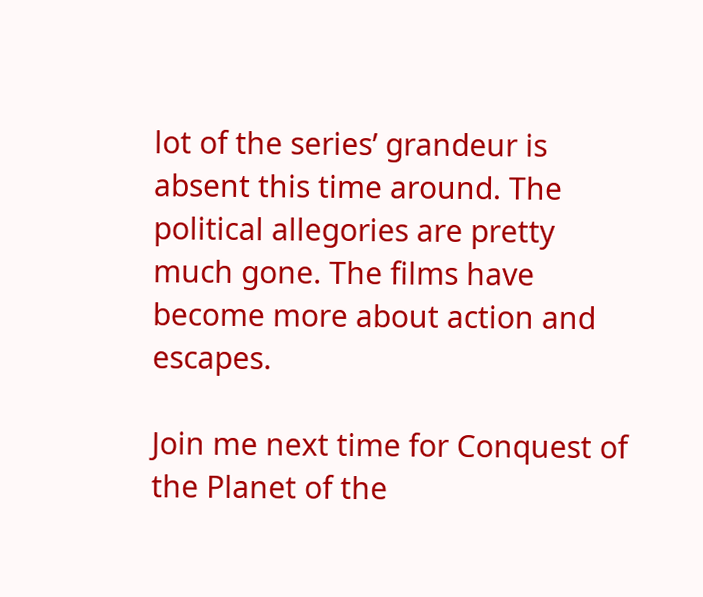lot of the series’ grandeur is absent this time around. The political allegories are pretty much gone. The films have become more about action and escapes.

Join me next time for Conquest of the Planet of the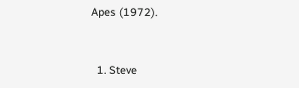Apes (1972).


  1. Steve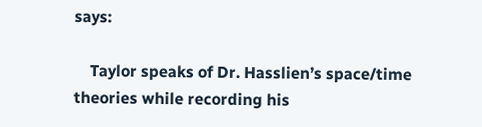says:

    Taylor speaks of Dr. Hasslien’s space/time theories while recording his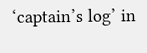‘captain’s log’ in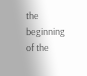the beginning of the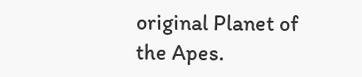original Planet of the Apes.